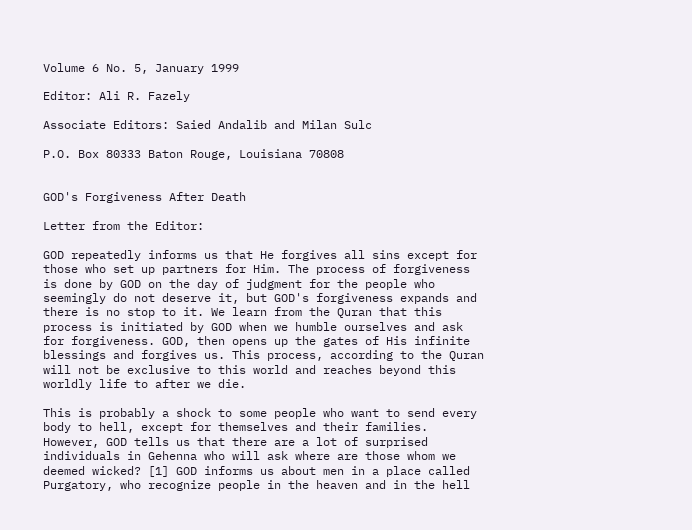Volume 6 No. 5, January 1999

Editor: Ali R. Fazely

Associate Editors: Saied Andalib and Milan Sulc

P.O. Box 80333 Baton Rouge, Louisiana 70808


GOD's Forgiveness After Death

Letter from the Editor:

GOD repeatedly informs us that He forgives all sins except for those who set up partners for Him. The process of forgiveness is done by GOD on the day of judgment for the people who seemingly do not deserve it, but GOD's forgiveness expands and there is no stop to it. We learn from the Quran that this process is initiated by GOD when we humble ourselves and ask for forgiveness. GOD, then opens up the gates of His infinite blessings and forgives us. This process, according to the Quran will not be exclusive to this world and reaches beyond this worldly life to after we die.

This is probably a shock to some people who want to send every body to hell, except for themselves and their families. However, GOD tells us that there are a lot of surprised individuals in Gehenna who will ask where are those whom we deemed wicked? [1] GOD informs us about men in a place called Purgatory, who recognize people in the heaven and in the hell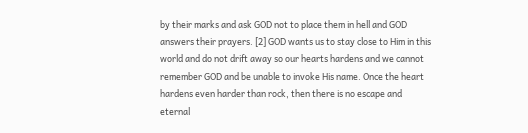by their marks and ask GOD not to place them in hell and GOD answers their prayers. [2] GOD wants us to stay close to Him in this world and do not drift away so our hearts hardens and we cannot remember GOD and be unable to invoke His name. Once the heart hardens even harder than rock, then there is no escape and eternal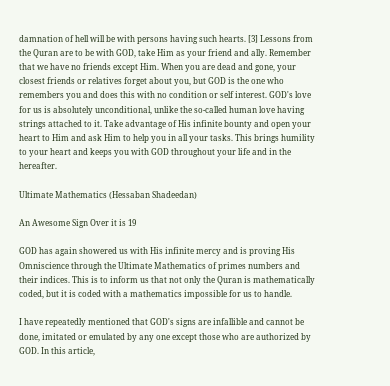damnation of hell will be with persons having such hearts. [3] Lessons from the Quran are to be with GOD, take Him as your friend and ally. Remember that we have no friends except Him. When you are dead and gone, your closest friends or relatives forget about you, but GOD is the one who remembers you and does this with no condition or self interest. GOD's love for us is absolutely unconditional, unlike the so-called human love having strings attached to it. Take advantage of His infinite bounty and open your heart to Him and ask Him to help you in all your tasks. This brings humility to your heart and keeps you with GOD throughout your life and in the hereafter.

Ultimate Mathematics (Hessaban Shadeedan)

An Awesome Sign Over it is 19

GOD has again showered us with His infinite mercy and is proving His Omniscience through the Ultimate Mathematics of primes numbers and their indices. This is to inform us that not only the Quran is mathematically coded, but it is coded with a mathematics impossible for us to handle.

I have repeatedly mentioned that GOD's signs are infallible and cannot be done, imitated or emulated by any one except those who are authorized by GOD. In this article,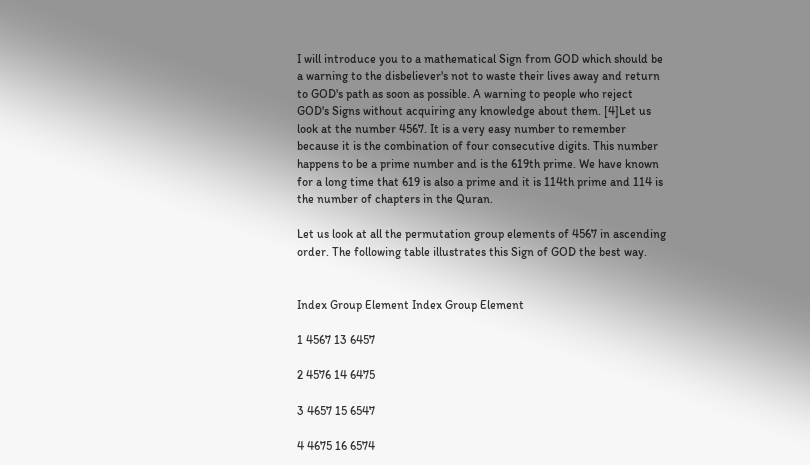I will introduce you to a mathematical Sign from GOD which should be a warning to the disbeliever's not to waste their lives away and return to GOD's path as soon as possible. A warning to people who reject GOD's Signs without acquiring any knowledge about them. [4]Let us look at the number 4567. It is a very easy number to remember because it is the combination of four consecutive digits. This number happens to be a prime number and is the 619th prime. We have known for a long time that 619 is also a prime and it is 114th prime and 114 is the number of chapters in the Quran.

Let us look at all the permutation group elements of 4567 in ascending order. The following table illustrates this Sign of GOD the best way.


Index Group Element Index Group Element

1 4567 13 6457

2 4576 14 6475

3 4657 15 6547

4 4675 16 6574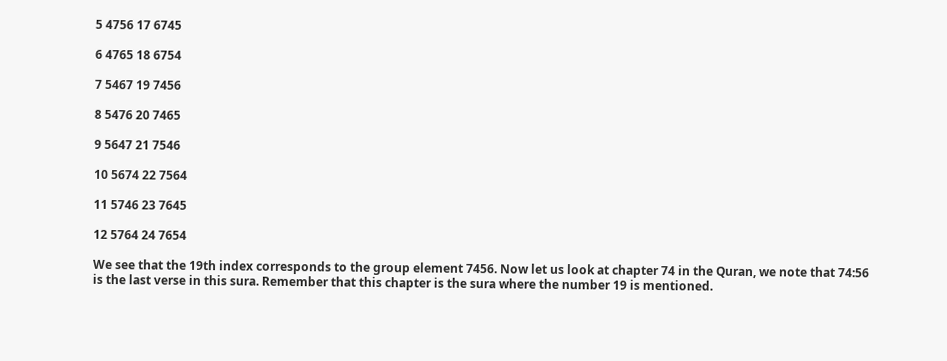5 4756 17 6745

6 4765 18 6754

7 5467 19 7456

8 5476 20 7465

9 5647 21 7546

10 5674 22 7564

11 5746 23 7645

12 5764 24 7654

We see that the 19th index corresponds to the group element 7456. Now let us look at chapter 74 in the Quran, we note that 74:56 is the last verse in this sura. Remember that this chapter is the sura where the number 19 is mentioned.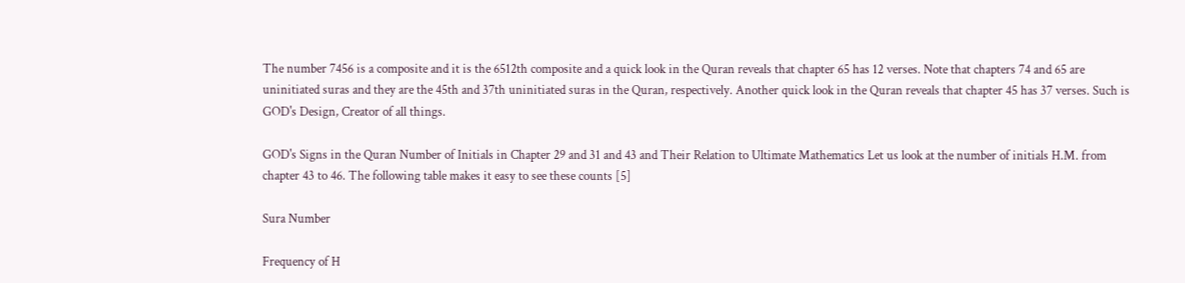The number 7456 is a composite and it is the 6512th composite and a quick look in the Quran reveals that chapter 65 has 12 verses. Note that chapters 74 and 65 are uninitiated suras and they are the 45th and 37th uninitiated suras in the Quran, respectively. Another quick look in the Quran reveals that chapter 45 has 37 verses. Such is GOD's Design, Creator of all things.

GOD's Signs in the Quran Number of Initials in Chapter 29 and 31 and 43 and Their Relation to Ultimate Mathematics Let us look at the number of initials H.M. from chapter 43 to 46. The following table makes it easy to see these counts [5]

Sura Number

Frequency of H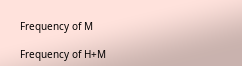Frequency of M

Frequency of H+M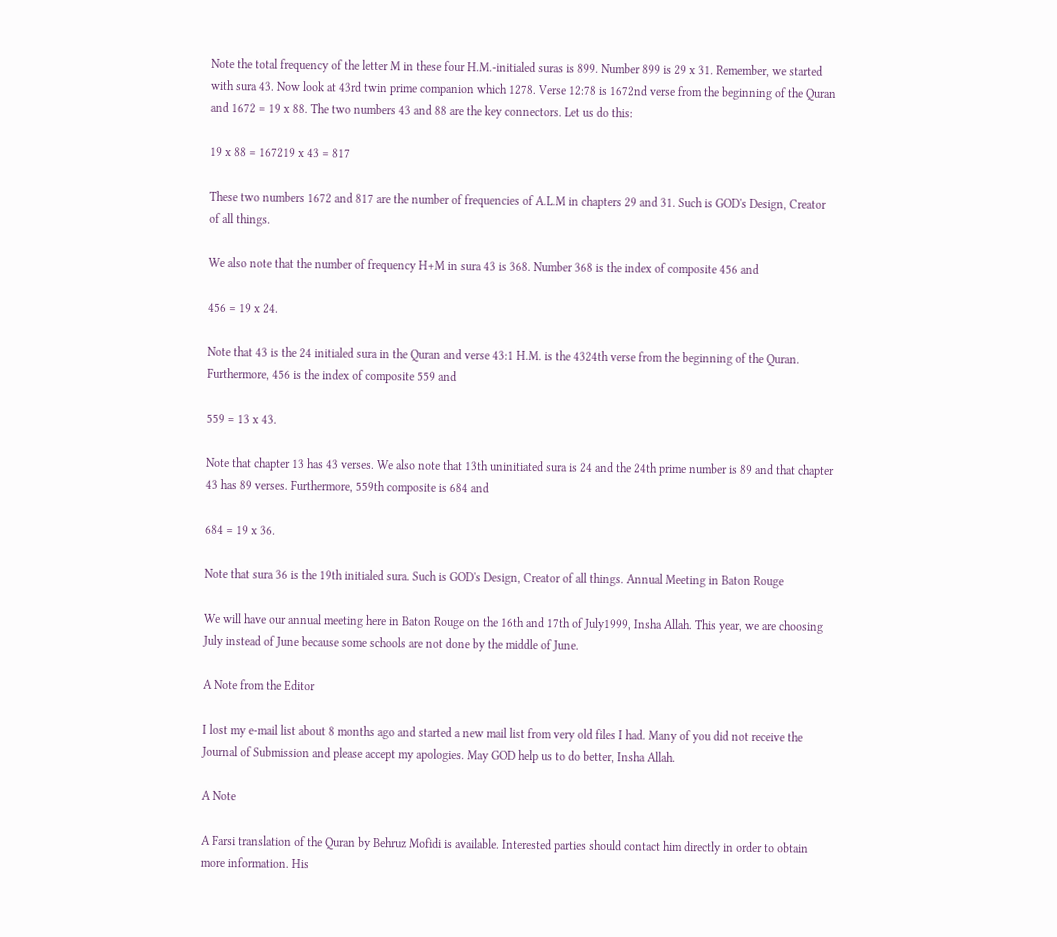Note the total frequency of the letter M in these four H.M.-initialed suras is 899. Number 899 is 29 x 31. Remember, we started with sura 43. Now look at 43rd twin prime companion which 1278. Verse 12:78 is 1672nd verse from the beginning of the Quran and 1672 = 19 x 88. The two numbers 43 and 88 are the key connectors. Let us do this:

19 x 88 = 167219 x 43 = 817

These two numbers 1672 and 817 are the number of frequencies of A.L.M in chapters 29 and 31. Such is GOD's Design, Creator of all things.

We also note that the number of frequency H+M in sura 43 is 368. Number 368 is the index of composite 456 and

456 = 19 x 24.

Note that 43 is the 24 initialed sura in the Quran and verse 43:1 H.M. is the 4324th verse from the beginning of the Quran. Furthermore, 456 is the index of composite 559 and

559 = 13 x 43.

Note that chapter 13 has 43 verses. We also note that 13th uninitiated sura is 24 and the 24th prime number is 89 and that chapter 43 has 89 verses. Furthermore, 559th composite is 684 and

684 = 19 x 36.

Note that sura 36 is the 19th initialed sura. Such is GOD's Design, Creator of all things. Annual Meeting in Baton Rouge

We will have our annual meeting here in Baton Rouge on the 16th and 17th of July1999, Insha Allah. This year, we are choosing July instead of June because some schools are not done by the middle of June.

A Note from the Editor

I lost my e-mail list about 8 months ago and started a new mail list from very old files I had. Many of you did not receive the Journal of Submission and please accept my apologies. May GOD help us to do better, Insha Allah.

A Note

A Farsi translation of the Quran by Behruz Mofidi is available. Interested parties should contact him directly in order to obtain more information. His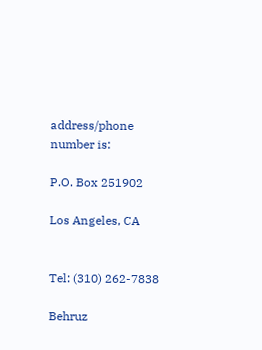address/phone number is:

P.O. Box 251902

Los Angeles, CA


Tel: (310) 262-7838

Behruz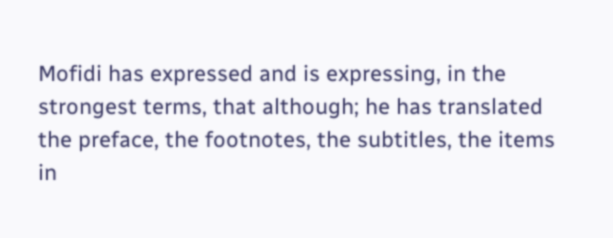Mofidi has expressed and is expressing, in the strongest terms, that although; he has translated the preface, the footnotes, the subtitles, the items in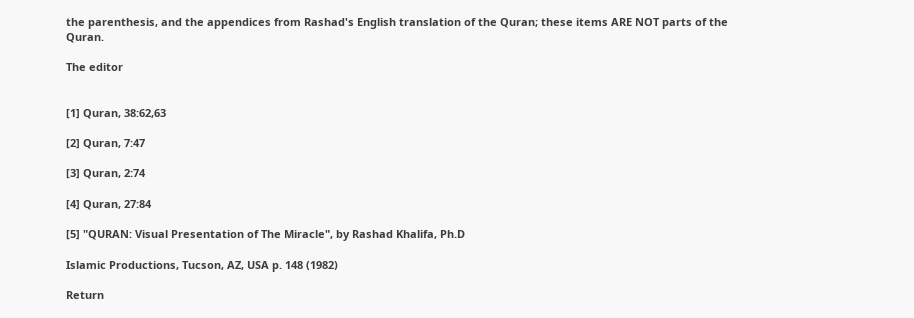the parenthesis, and the appendices from Rashad's English translation of the Quran; these items ARE NOT parts of the Quran.

The editor


[1] Quran, 38:62,63

[2] Quran, 7:47

[3] Quran, 2:74

[4] Quran, 27:84

[5] "QURAN: Visual Presentation of The Miracle", by Rashad Khalifa, Ph.D

Islamic Productions, Tucson, AZ, USA p. 148 (1982)

Return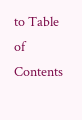to Table of Contents